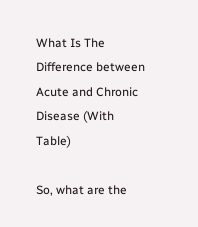What Is The Difference between Acute and Chronic Disease (With Table)

So, what are the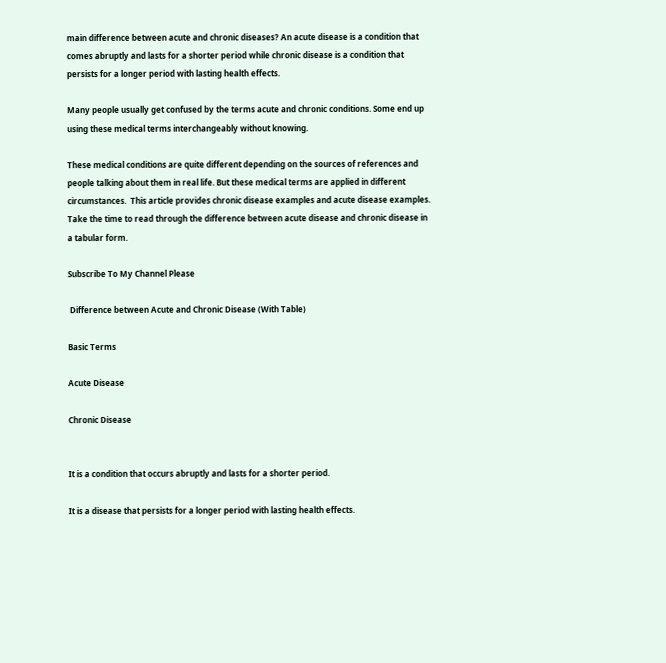main difference between acute and chronic diseases? An acute disease is a condition that comes abruptly and lasts for a shorter period while chronic disease is a condition that persists for a longer period with lasting health effects.

Many people usually get confused by the terms acute and chronic conditions. Some end up using these medical terms interchangeably without knowing.

These medical conditions are quite different depending on the sources of references and people talking about them in real life. But these medical terms are applied in different circumstances.  This article provides chronic disease examples and acute disease examples. Take the time to read through the difference between acute disease and chronic disease in a tabular form.

Subscribe To My Channel Please

 Difference between Acute and Chronic Disease (With Table)

Basic Terms

Acute Disease

Chronic Disease


It is a condition that occurs abruptly and lasts for a shorter period.

It is a disease that persists for a longer period with lasting health effects.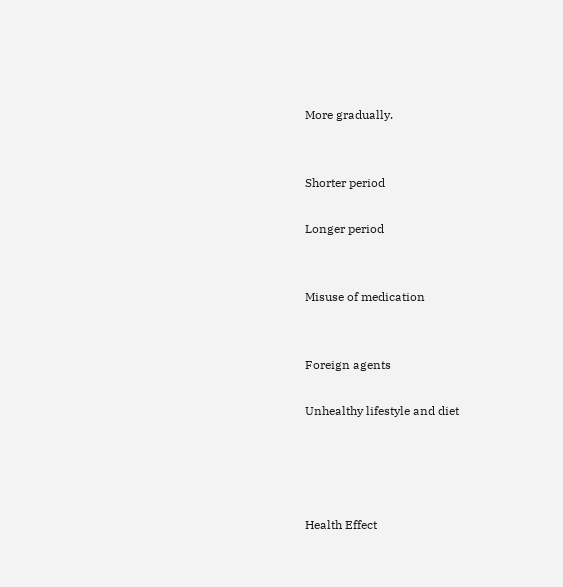More gradually.


Shorter period

Longer period


Misuse of medication


Foreign agents

Unhealthy lifestyle and diet




Health Effect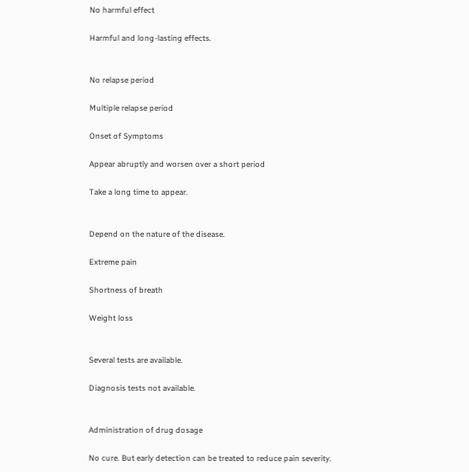No harmful effect

Harmful and long-lasting effects.


No relapse period

Multiple relapse period

Onset of Symptoms

Appear abruptly and worsen over a short period

Take a long time to appear.


Depend on the nature of the disease.

Extreme pain

Shortness of breath

Weight loss


Several tests are available.

Diagnosis tests not available.


Administration of drug dosage

No cure. But early detection can be treated to reduce pain severity.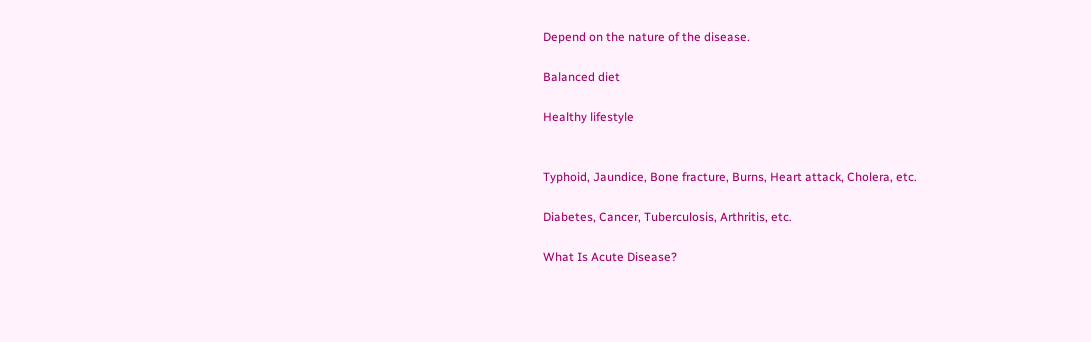Depend on the nature of the disease.

Balanced diet

Healthy lifestyle


Typhoid, Jaundice, Bone fracture, Burns, Heart attack, Cholera, etc.

Diabetes, Cancer, Tuberculosis, Arthritis, etc.

What Is Acute Disease?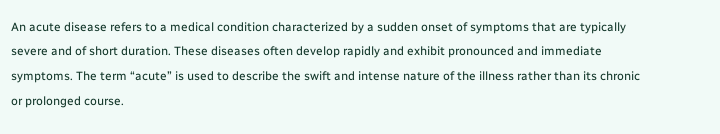An acute disease refers to a medical condition characterized by a sudden onset of symptoms that are typically severe and of short duration. These diseases often develop rapidly and exhibit pronounced and immediate symptoms. The term “acute” is used to describe the swift and intense nature of the illness rather than its chronic or prolonged course.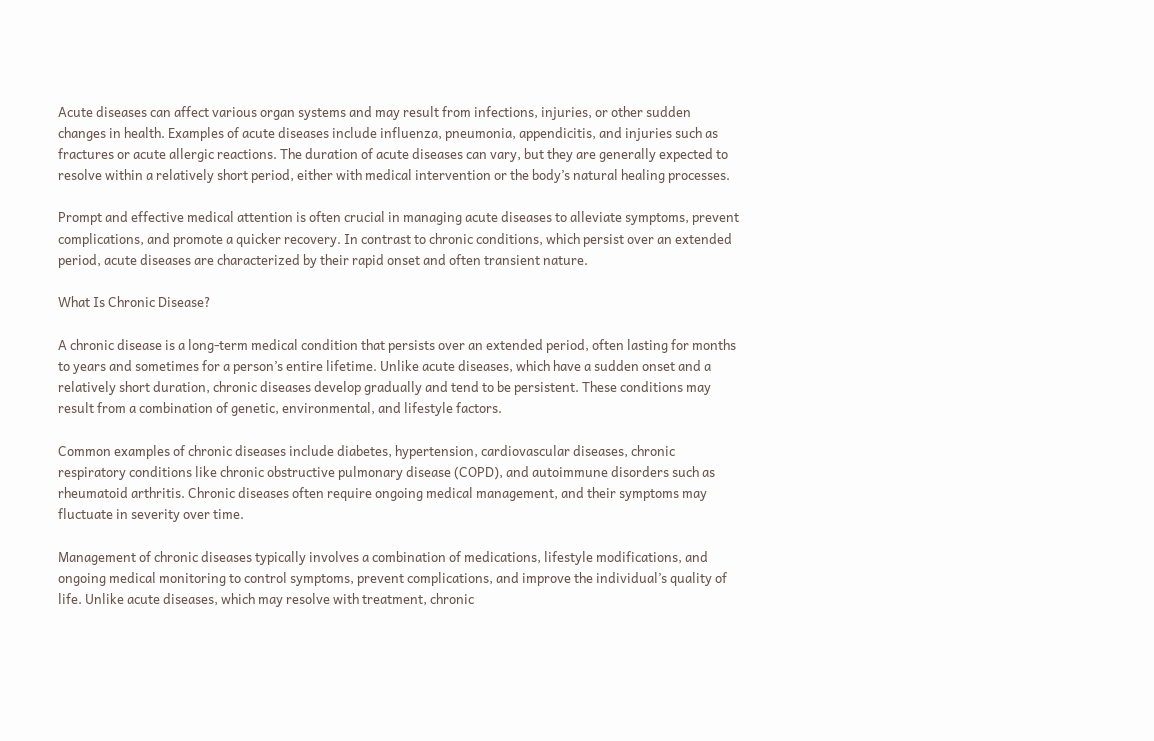Acute diseases can affect various organ systems and may result from infections, injuries, or other sudden changes in health. Examples of acute diseases include influenza, pneumonia, appendicitis, and injuries such as fractures or acute allergic reactions. The duration of acute diseases can vary, but they are generally expected to resolve within a relatively short period, either with medical intervention or the body’s natural healing processes.

Prompt and effective medical attention is often crucial in managing acute diseases to alleviate symptoms, prevent complications, and promote a quicker recovery. In contrast to chronic conditions, which persist over an extended period, acute diseases are characterized by their rapid onset and often transient nature.

What Is Chronic Disease?

A chronic disease is a long-term medical condition that persists over an extended period, often lasting for months to years and sometimes for a person’s entire lifetime. Unlike acute diseases, which have a sudden onset and a relatively short duration, chronic diseases develop gradually and tend to be persistent. These conditions may result from a combination of genetic, environmental, and lifestyle factors.

Common examples of chronic diseases include diabetes, hypertension, cardiovascular diseases, chronic respiratory conditions like chronic obstructive pulmonary disease (COPD), and autoimmune disorders such as rheumatoid arthritis. Chronic diseases often require ongoing medical management, and their symptoms may fluctuate in severity over time.

Management of chronic diseases typically involves a combination of medications, lifestyle modifications, and ongoing medical monitoring to control symptoms, prevent complications, and improve the individual’s quality of life. Unlike acute diseases, which may resolve with treatment, chronic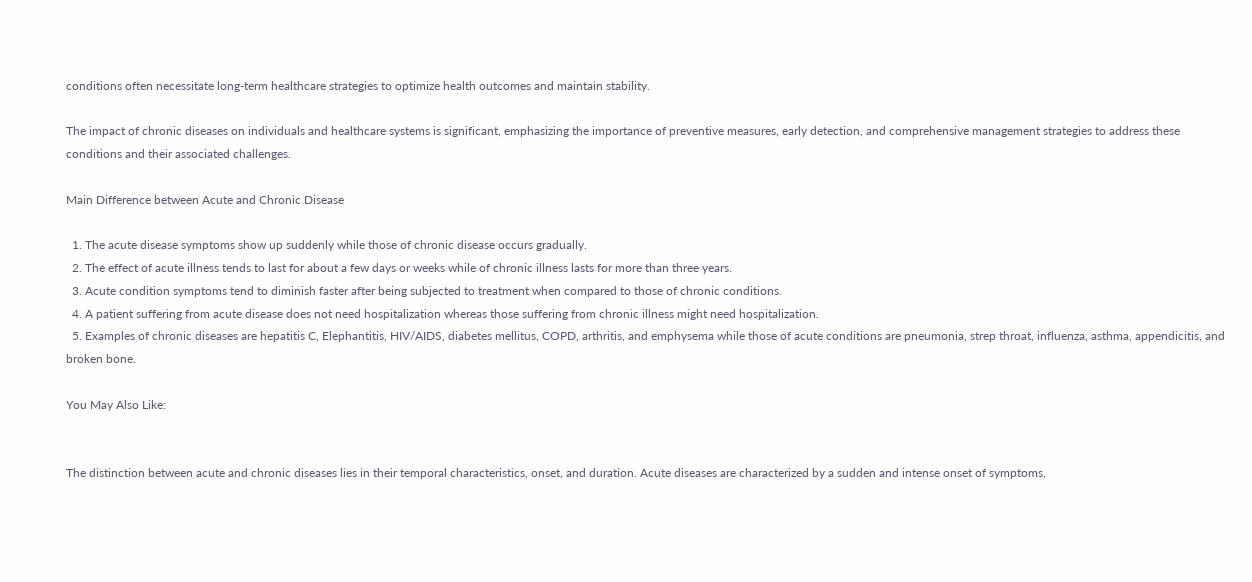conditions often necessitate long-term healthcare strategies to optimize health outcomes and maintain stability.

The impact of chronic diseases on individuals and healthcare systems is significant, emphasizing the importance of preventive measures, early detection, and comprehensive management strategies to address these conditions and their associated challenges.

Main Difference between Acute and Chronic Disease

  1. The acute disease symptoms show up suddenly while those of chronic disease occurs gradually.
  2. The effect of acute illness tends to last for about a few days or weeks while of chronic illness lasts for more than three years.
  3. Acute condition symptoms tend to diminish faster after being subjected to treatment when compared to those of chronic conditions.
  4. A patient suffering from acute disease does not need hospitalization whereas those suffering from chronic illness might need hospitalization.
  5. Examples of chronic diseases are hepatitis C, Elephantitis, HIV/AIDS, diabetes mellitus, COPD, arthritis, and emphysema while those of acute conditions are pneumonia, strep throat, influenza, asthma, appendicitis, and broken bone.

You May Also Like:


The distinction between acute and chronic diseases lies in their temporal characteristics, onset, and duration. Acute diseases are characterized by a sudden and intense onset of symptoms,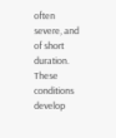often severe, and of short duration. These conditions develop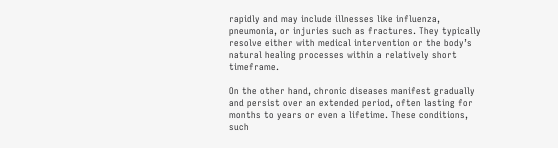rapidly and may include illnesses like influenza, pneumonia, or injuries such as fractures. They typically resolve either with medical intervention or the body’s natural healing processes within a relatively short timeframe.

On the other hand, chronic diseases manifest gradually and persist over an extended period, often lasting for months to years or even a lifetime. These conditions, such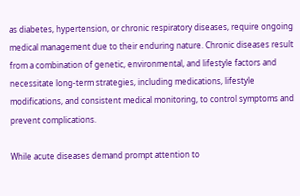as diabetes, hypertension, or chronic respiratory diseases, require ongoing medical management due to their enduring nature. Chronic diseases result from a combination of genetic, environmental, and lifestyle factors and necessitate long-term strategies, including medications, lifestyle modifications, and consistent medical monitoring, to control symptoms and prevent complications.

While acute diseases demand prompt attention to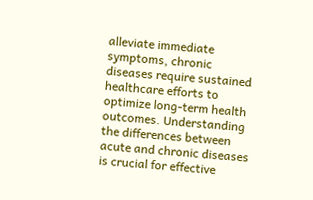alleviate immediate symptoms, chronic diseases require sustained healthcare efforts to optimize long-term health outcomes. Understanding the differences between acute and chronic diseases is crucial for effective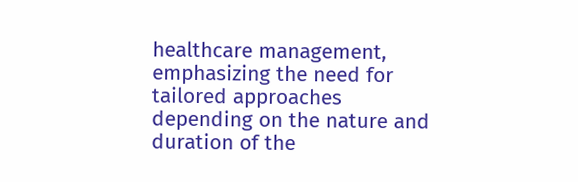healthcare management, emphasizing the need for tailored approaches depending on the nature and duration of the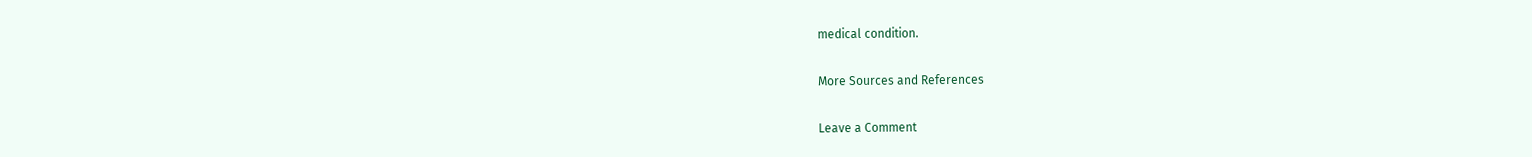medical condition.

More Sources and References

Leave a Comment